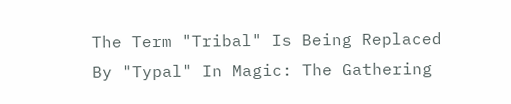The Term "Tribal" Is Being Replaced By "Typal" In Magic: The Gathering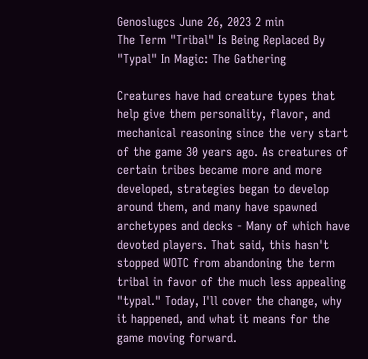Genoslugcs June 26, 2023 2 min
The Term "Tribal" Is Being Replaced By "Typal" In Magic: The Gathering

Creatures have had creature types that help give them personality, flavor, and mechanical reasoning since the very start of the game 30 years ago. As creatures of certain tribes became more and more developed, strategies began to develop around them, and many have spawned archetypes and decks - Many of which have devoted players. That said, this hasn't stopped WOTC from abandoning the term tribal in favor of the much less appealing "typal." Today, I'll cover the change, why it happened, and what it means for the game moving forward.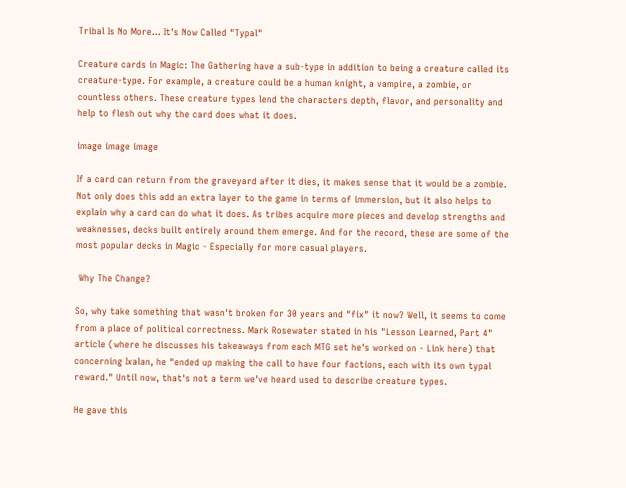Tribal Is No More... It's Now Called "Typal"

Creature cards in Magic: The Gathering have a sub-type in addition to being a creature called its creature-type. For example, a creature could be a human knight, a vampire, a zombie, or countless others. These creature types lend the characters depth, flavor, and personality and help to flesh out why the card does what it does.

image image image

If a card can return from the graveyard after it dies, it makes sense that it would be a zombie. Not only does this add an extra layer to the game in terms of immersion, but it also helps to explain why a card can do what it does. As tribes acquire more pieces and develop strengths and weaknesses, decks built entirely around them emerge. And for the record, these are some of the most popular decks in Magic - Especially for more casual players.

 Why The Change?

So, why take something that wasn't broken for 30 years and "fix" it now? Well, it seems to come from a place of political correctness. Mark Rosewater stated in his "Lesson Learned, Part 4" article (where he discusses his takeaways from each MTG set he's worked on - Link here) that concerning Ixalan, he "ended up making the call to have four factions, each with its own typal reward." Until now, that's not a term we've heard used to describe creature types.

He gave this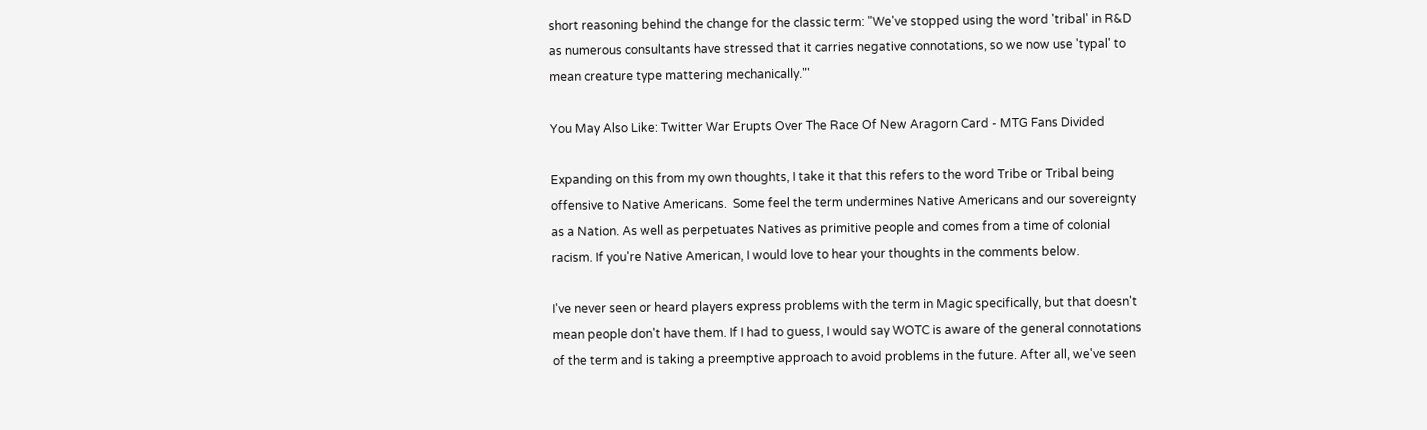short reasoning behind the change for the classic term: "We've stopped using the word 'tribal' in R&D as numerous consultants have stressed that it carries negative connotations, so we now use 'typal' to mean creature type mattering mechanically."'

You May Also Like: Twitter War Erupts Over The Race Of New Aragorn Card - MTG Fans Divided

Expanding on this from my own thoughts, I take it that this refers to the word Tribe or Tribal being offensive to Native Americans.  Some feel the term undermines Native Americans and our sovereignty as a Nation. As well as perpetuates Natives as primitive people and comes from a time of colonial racism. If you're Native American, I would love to hear your thoughts in the comments below.

I've never seen or heard players express problems with the term in Magic specifically, but that doesn't mean people don't have them. If I had to guess, I would say WOTC is aware of the general connotations of the term and is taking a preemptive approach to avoid problems in the future. After all, we've seen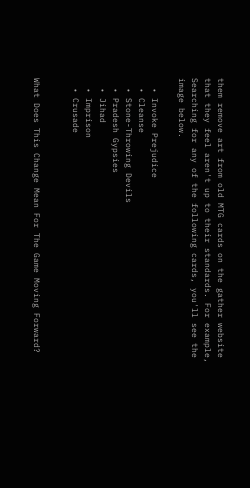them remove art from old MTG cards on the gather website that they feel aren't up to their standards. For example, Searching for any of the following cards, you'll see the image below.

  • Invoke Prejudice
  • Cleanse
  • Stone-Throwing Devils
  • Pradesh Gypsies
  • Jihad
  • Imprison
  • Crusade


What Does This Change Mean For The Game Moving Forward?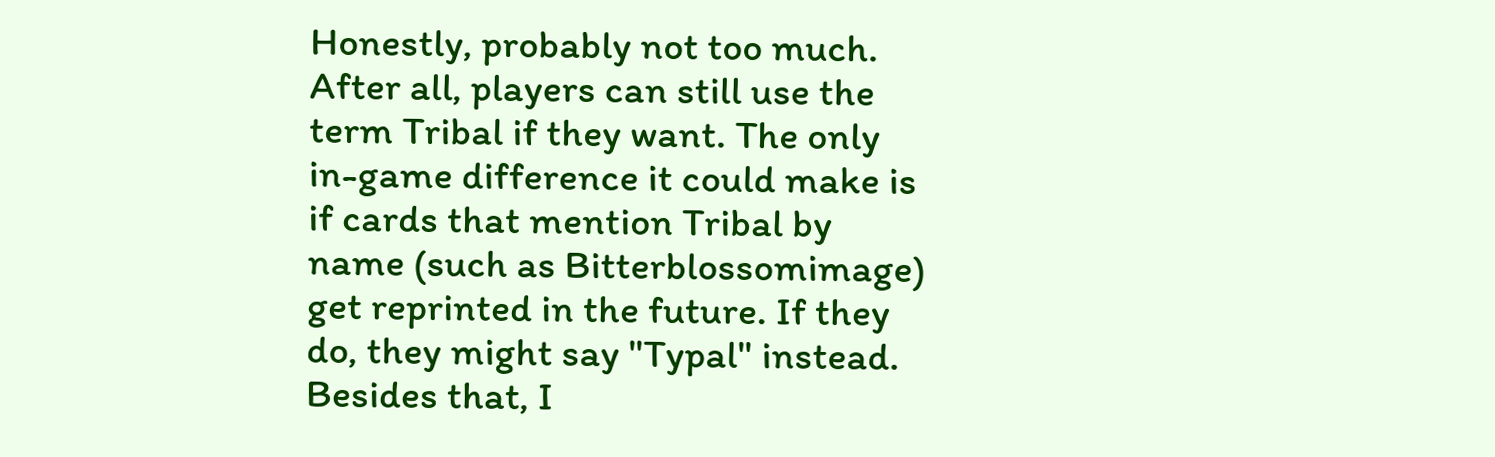Honestly, probably not too much. After all, players can still use the term Tribal if they want. The only in-game difference it could make is if cards that mention Tribal by name (such as Bitterblossomimage) get reprinted in the future. If they do, they might say "Typal" instead. Besides that, I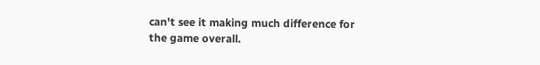can't see it making much difference for the game overall.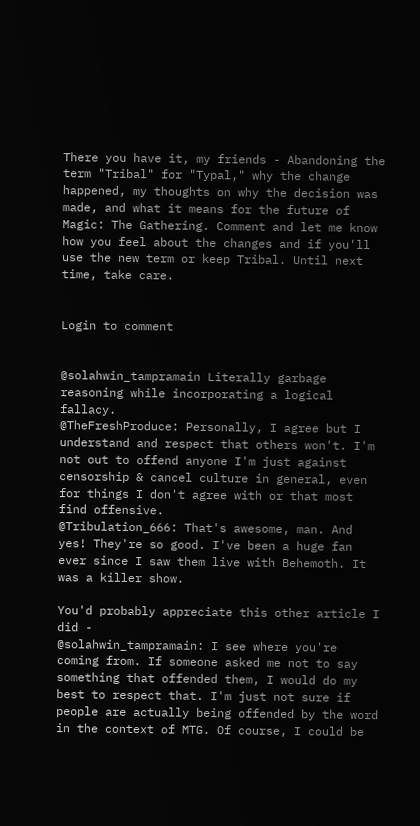There you have it, my friends - Abandoning the term "Tribal" for "Typal," why the change happened, my thoughts on why the decision was made, and what it means for the future of Magic: The Gathering. Comment and let me know how you feel about the changes and if you'll use the new term or keep Tribal. Until next time, take care.


Login to comment


@solahwin_tampramain Literally garbage reasoning while incorporating a logical fallacy.
@TheFreshProduce: Personally, I agree but I understand and respect that others won't. I'm not out to offend anyone I'm just against censorship & cancel culture in general, even for things I don't agree with or that most find offensive.
@Tribulation_666: That's awesome, man. And yes! They're so good. I've been a huge fan ever since I saw them live with Behemoth. It was a killer show.

You'd probably appreciate this other article I did -
@solahwin_tampramain: I see where you're coming from. If someone asked me not to say something that offended them, I would do my best to respect that. I'm just not sure if people are actually being offended by the word in the context of MTG. Of course, I could be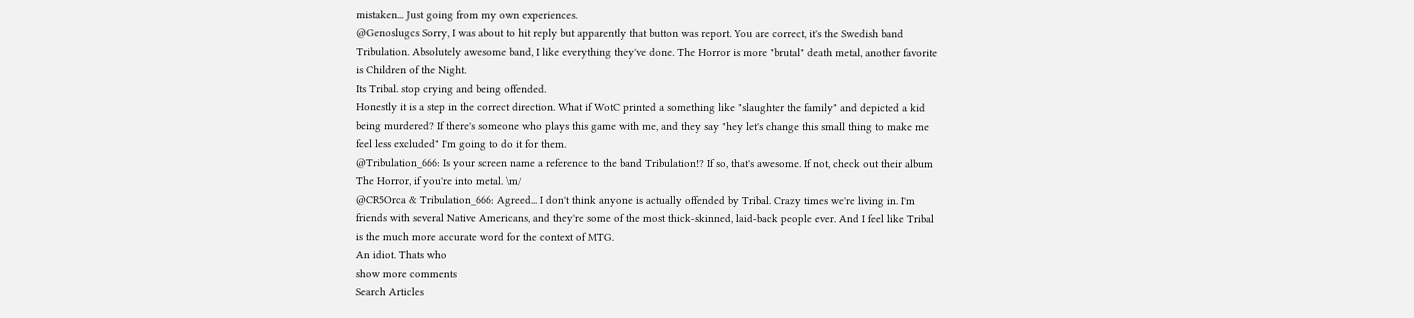mistaken... Just going from my own experiences.
@Genoslugcs Sorry, I was about to hit reply but apparently that button was report. You are correct, it's the Swedish band Tribulation. Absolutely awesome band, I like everything they've done. The Horror is more "brutal" death metal, another favorite is Children of the Night.
Its Tribal. stop crying and being offended.
Honestly it is a step in the correct direction. What if WotC printed a something like "slaughter the family" and depicted a kid being murdered? If there's someone who plays this game with me, and they say "hey let's change this small thing to make me feel less excluded" I'm going to do it for them.
@Tribulation_666: Is your screen name a reference to the band Tribulation!? If so, that's awesome. If not, check out their album The Horror, if you're into metal. \m/
@CR5Orca & Tribulation_666: Agreed... I don't think anyone is actually offended by Tribal. Crazy times we're living in. I'm friends with several Native Americans, and they're some of the most thick-skinned, laid-back people ever. And I feel like Tribal is the much more accurate word for the context of MTG.
An idiot. Thats who
show more comments
Search Articles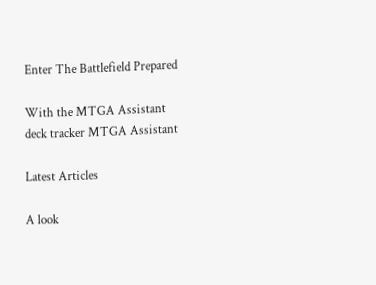Enter The Battlefield Prepared

With the MTGA Assistant deck tracker MTGA Assistant

Latest Articles

A look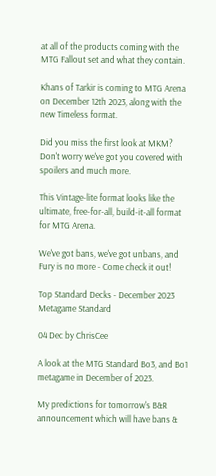at all of the products coming with the MTG Fallout set and what they contain.

Khans of Tarkir is coming to MTG Arena on December 12th 2023, along with the new Timeless format.

Did you miss the first look at MKM? Don't worry we've got you covered with spoilers and much more.

This Vintage-lite format looks like the ultimate, free-for-all, build-it-all format for MTG Arena.

We've got bans, we've got unbans, and Fury is no more - Come check it out!

Top Standard Decks - December 2023
Metagame Standard

04 Dec by ChrisCee

A look at the MTG Standard Bo3, and Bo1 metagame in December of 2023.

My predictions for tomorrow's B&R announcement which will have bans &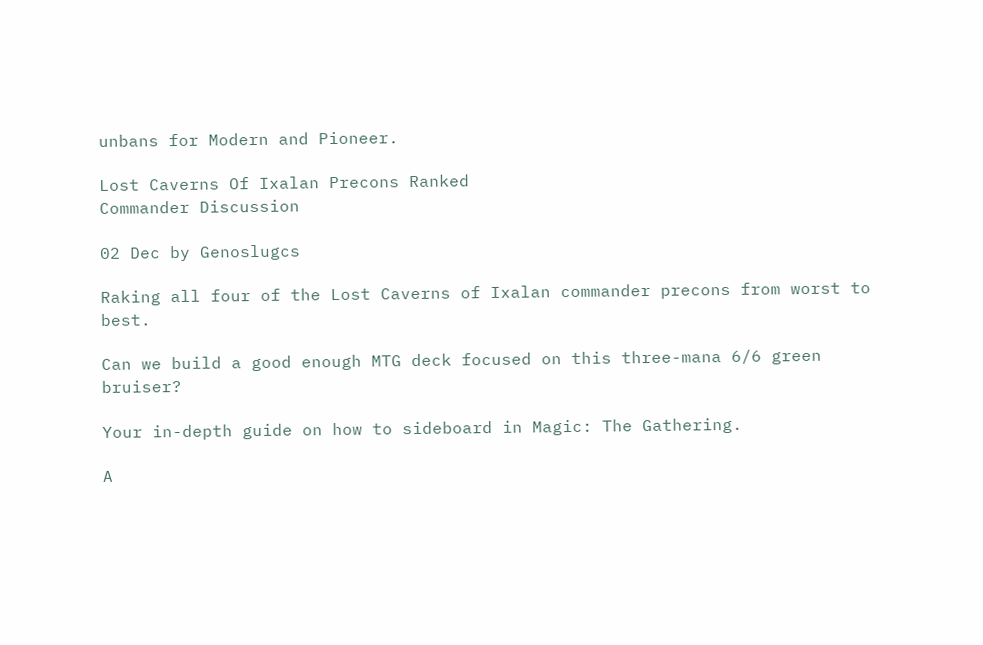unbans for Modern and Pioneer.

Lost Caverns Of Ixalan Precons Ranked
Commander Discussion

02 Dec by Genoslugcs

Raking all four of the Lost Caverns of Ixalan commander precons from worst to best.

Can we build a good enough MTG deck focused on this three-mana 6/6 green bruiser?

Your in-depth guide on how to sideboard in Magic: The Gathering.

A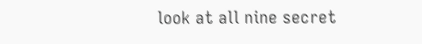look at all nine secret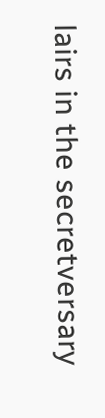lairs in the secretversary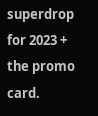superdrop for 2023 + the promo card.